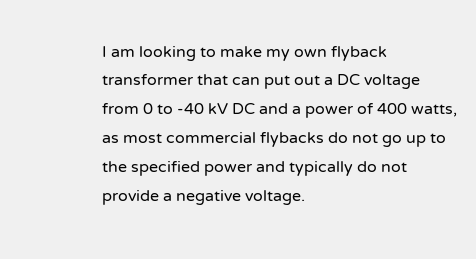I am looking to make my own flyback transformer that can put out a DC voltage from 0 to -40 kV DC and a power of 400 watts, as most commercial flybacks do not go up to the specified power and typically do not provide a negative voltage.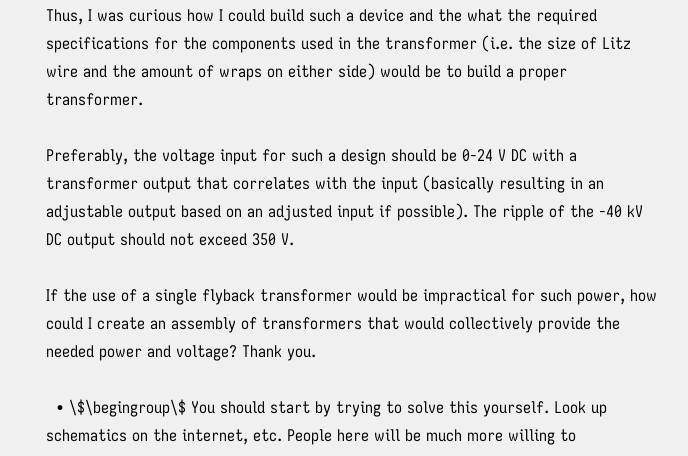Thus, I was curious how I could build such a device and the what the required specifications for the components used in the transformer (i.e. the size of Litz wire and the amount of wraps on either side) would be to build a proper transformer.

Preferably, the voltage input for such a design should be 0-24 V DC with a transformer output that correlates with the input (basically resulting in an adjustable output based on an adjusted input if possible). The ripple of the -40 kV DC output should not exceed 350 V.

If the use of a single flyback transformer would be impractical for such power, how could I create an assembly of transformers that would collectively provide the needed power and voltage? Thank you.

  • \$\begingroup\$ You should start by trying to solve this yourself. Look up schematics on the internet, etc. People here will be much more willing to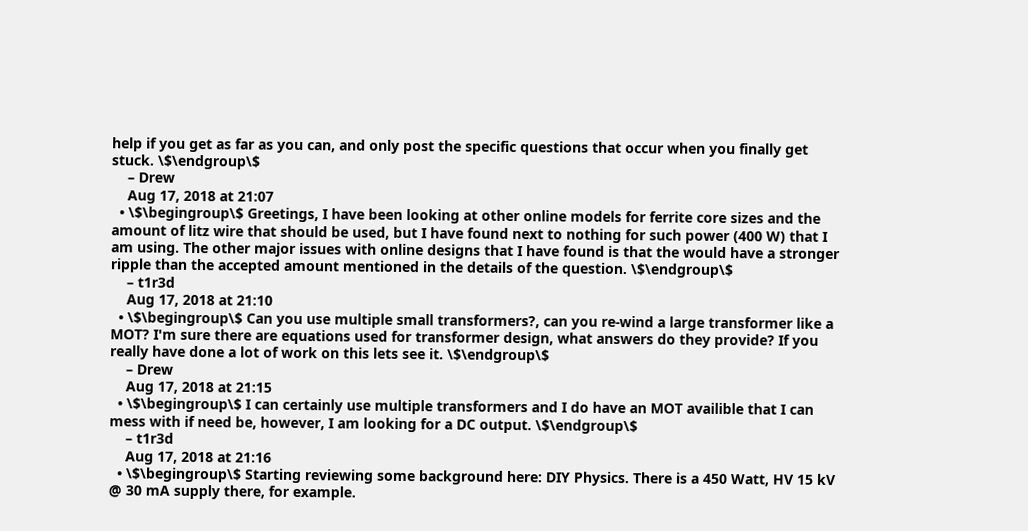help if you get as far as you can, and only post the specific questions that occur when you finally get stuck. \$\endgroup\$
    – Drew
    Aug 17, 2018 at 21:07
  • \$\begingroup\$ Greetings, I have been looking at other online models for ferrite core sizes and the amount of litz wire that should be used, but I have found next to nothing for such power (400 W) that I am using. The other major issues with online designs that I have found is that the would have a stronger ripple than the accepted amount mentioned in the details of the question. \$\endgroup\$
    – t1r3d
    Aug 17, 2018 at 21:10
  • \$\begingroup\$ Can you use multiple small transformers?, can you re-wind a large transformer like a MOT? I'm sure there are equations used for transformer design, what answers do they provide? If you really have done a lot of work on this lets see it. \$\endgroup\$
    – Drew
    Aug 17, 2018 at 21:15
  • \$\begingroup\$ I can certainly use multiple transformers and I do have an MOT availible that I can mess with if need be, however, I am looking for a DC output. \$\endgroup\$
    – t1r3d
    Aug 17, 2018 at 21:16
  • \$\begingroup\$ Starting reviewing some background here: DIY Physics. There is a 450 Watt, HV 15 kV @ 30 mA supply there, for example.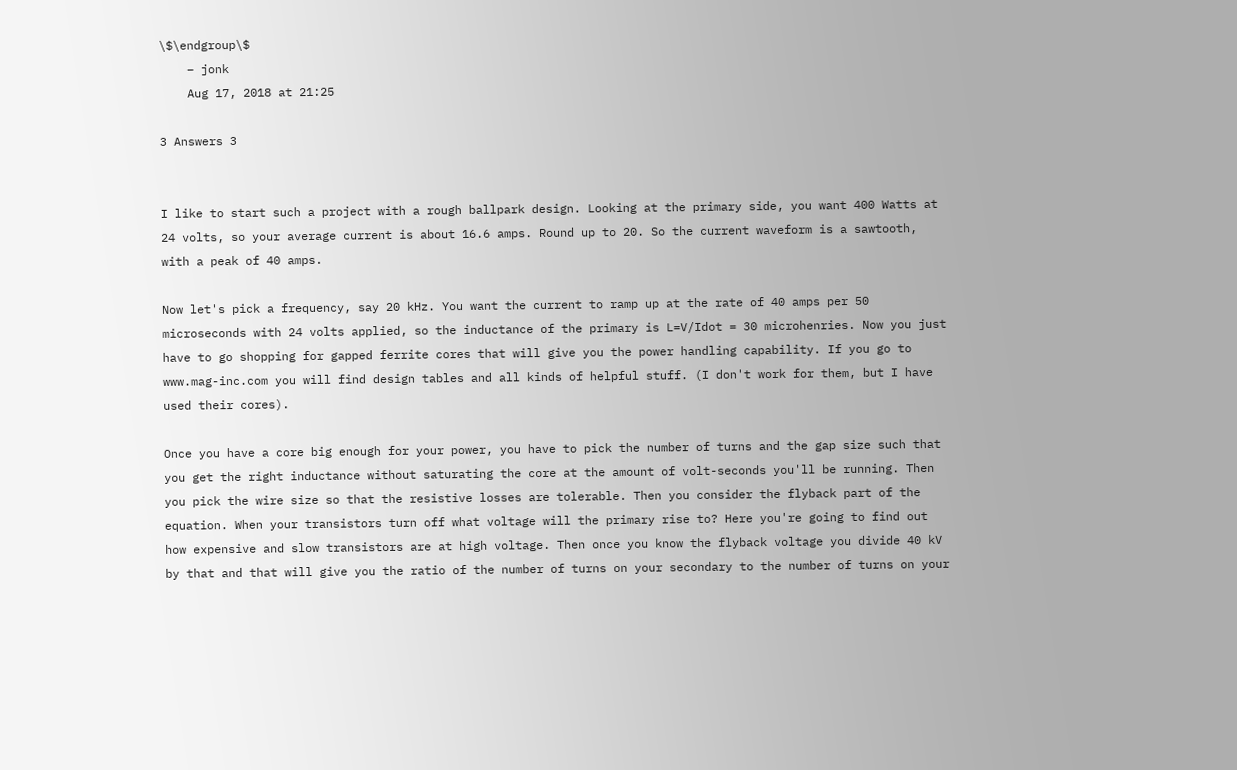\$\endgroup\$
    – jonk
    Aug 17, 2018 at 21:25

3 Answers 3


I like to start such a project with a rough ballpark design. Looking at the primary side, you want 400 Watts at 24 volts, so your average current is about 16.6 amps. Round up to 20. So the current waveform is a sawtooth, with a peak of 40 amps.

Now let's pick a frequency, say 20 kHz. You want the current to ramp up at the rate of 40 amps per 50 microseconds with 24 volts applied, so the inductance of the primary is L=V/Idot = 30 microhenries. Now you just have to go shopping for gapped ferrite cores that will give you the power handling capability. If you go to www.mag-inc.com you will find design tables and all kinds of helpful stuff. (I don't work for them, but I have used their cores).

Once you have a core big enough for your power, you have to pick the number of turns and the gap size such that you get the right inductance without saturating the core at the amount of volt-seconds you'll be running. Then you pick the wire size so that the resistive losses are tolerable. Then you consider the flyback part of the equation. When your transistors turn off what voltage will the primary rise to? Here you're going to find out how expensive and slow transistors are at high voltage. Then once you know the flyback voltage you divide 40 kV by that and that will give you the ratio of the number of turns on your secondary to the number of turns on your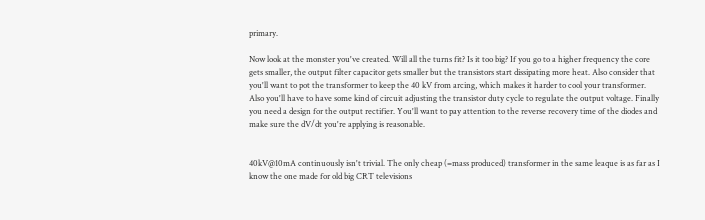primary.

Now look at the monster you've created. Will all the turns fit? Is it too big? If you go to a higher frequency the core gets smaller, the output filter capacitor gets smaller but the transistors start dissipating more heat. Also consider that you'll want to pot the transformer to keep the 40 kV from arcing, which makes it harder to cool your transformer. Also you'll have to have some kind of circuit adjusting the transistor duty cycle to regulate the output voltage. Finally you need a design for the output rectifier. You'll want to pay attention to the reverse recovery time of the diodes and make sure the dV/dt you're applying is reasonable.


40kV@10mA continuously isn't trivial. The only cheap (=mass produced) transformer in the same leaque is as far as I know the one made for old big CRT televisions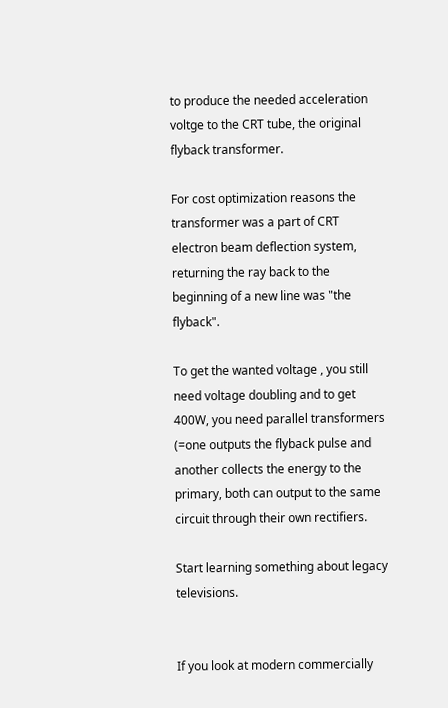to produce the needed acceleration voltge to the CRT tube, the original flyback transformer.

For cost optimization reasons the transformer was a part of CRT electron beam deflection system, returning the ray back to the beginning of a new line was "the flyback".

To get the wanted voltage , you still need voltage doubling and to get 400W, you need parallel transformers (=one outputs the flyback pulse and another collects the energy to the primary, both can output to the same circuit through their own rectifiers.

Start learning something about legacy televisions.


If you look at modern commercially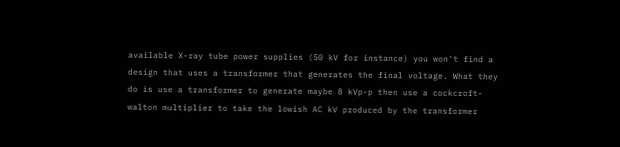available X-ray tube power supplies (50 kV for instance) you won't find a design that uses a transformer that generates the final voltage. What they do is use a transformer to generate maybe 8 kVp-p then use a cockcroft-walton multiplier to take the lowish AC kV produced by the transformer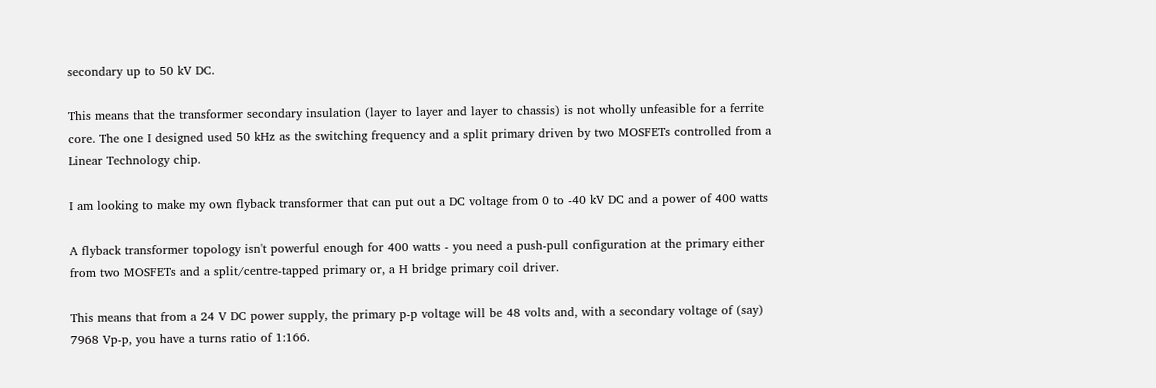secondary up to 50 kV DC.

This means that the transformer secondary insulation (layer to layer and layer to chassis) is not wholly unfeasible for a ferrite core. The one I designed used 50 kHz as the switching frequency and a split primary driven by two MOSFETs controlled from a Linear Technology chip.

I am looking to make my own flyback transformer that can put out a DC voltage from 0 to -40 kV DC and a power of 400 watts

A flyback transformer topology isn't powerful enough for 400 watts - you need a push-pull configuration at the primary either from two MOSFETs and a split/centre-tapped primary or, a H bridge primary coil driver.

This means that from a 24 V DC power supply, the primary p-p voltage will be 48 volts and, with a secondary voltage of (say) 7968 Vp-p, you have a turns ratio of 1:166.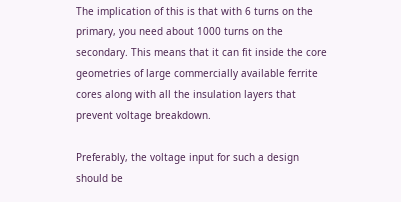The implication of this is that with 6 turns on the primary, you need about 1000 turns on the secondary. This means that it can fit inside the core geometries of large commercially available ferrite cores along with all the insulation layers that prevent voltage breakdown.

Preferably, the voltage input for such a design should be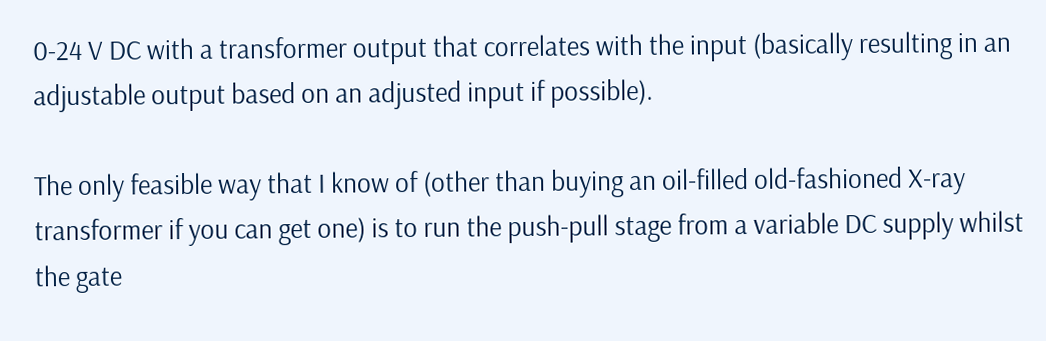0-24 V DC with a transformer output that correlates with the input (basically resulting in an adjustable output based on an adjusted input if possible).

The only feasible way that I know of (other than buying an oil-filled old-fashioned X-ray transformer if you can get one) is to run the push-pull stage from a variable DC supply whilst the gate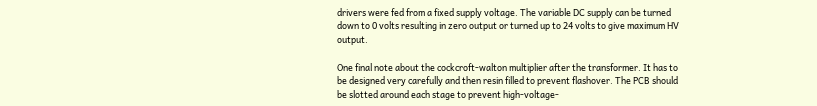drivers were fed from a fixed supply voltage. The variable DC supply can be turned down to 0 volts resulting in zero output or turned up to 24 volts to give maximum HV output.

One final note about the cockcroft-walton multiplier after the transformer. It has to be designed very carefully and then resin filled to prevent flashover. The PCB should be slotted around each stage to prevent high-voltage-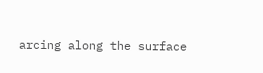arcing along the surface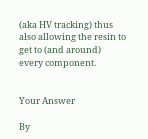(aka HV tracking) thus also allowing the resin to get to (and around) every component.


Your Answer

By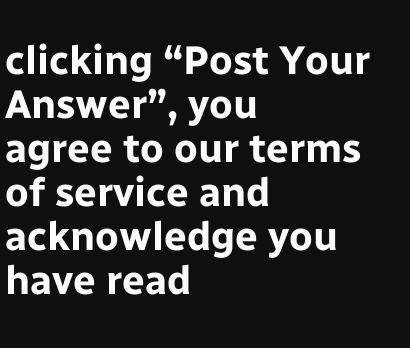clicking “Post Your Answer”, you agree to our terms of service and acknowledge you have read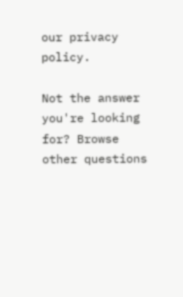our privacy policy.

Not the answer you're looking for? Browse other questions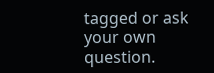tagged or ask your own question.